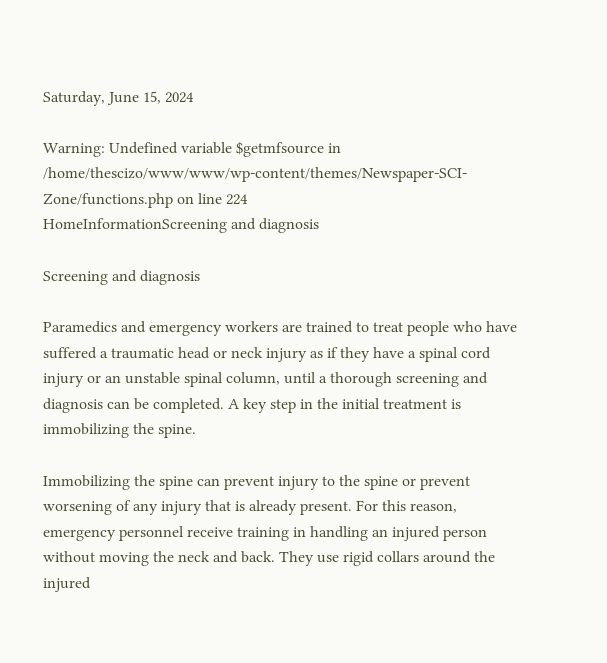Saturday, June 15, 2024

Warning: Undefined variable $getmfsource in /home/thescizo/www/www/wp-content/themes/Newspaper-SCI-Zone/functions.php on line 224
HomeInformationScreening and diagnosis

Screening and diagnosis

Paramedics and emergency workers are trained to treat people who have suffered a traumatic head or neck injury as if they have a spinal cord injury or an unstable spinal column, until a thorough screening and diagnosis can be completed. A key step in the initial treatment is immobilizing the spine.

Immobilizing the spine can prevent injury to the spine or prevent worsening of any injury that is already present. For this reason, emergency personnel receive training in handling an injured person without moving the neck and back. They use rigid collars around the injured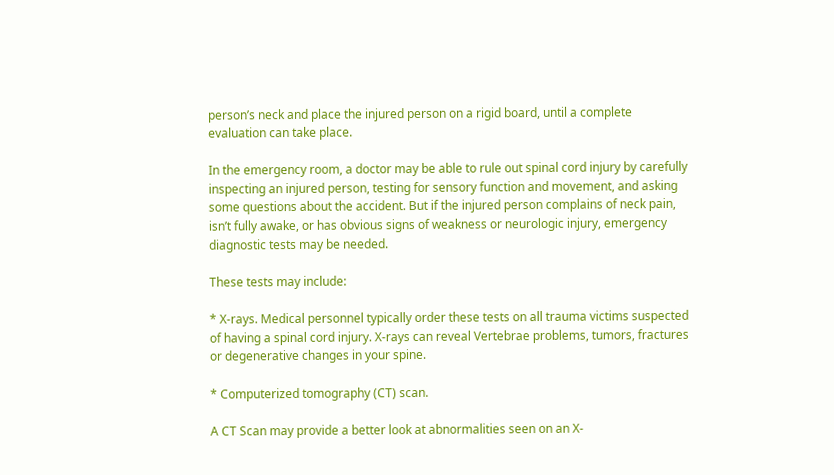person’s neck and place the injured person on a rigid board, until a complete evaluation can take place.

In the emergency room, a doctor may be able to rule out spinal cord injury by carefully inspecting an injured person, testing for sensory function and movement, and asking some questions about the accident. But if the injured person complains of neck pain, isn’t fully awake, or has obvious signs of weakness or neurologic injury, emergency diagnostic tests may be needed.

These tests may include:

* X-rays. Medical personnel typically order these tests on all trauma victims suspected of having a spinal cord injury. X-rays can reveal Vertebrae problems, tumors, fractures or degenerative changes in your spine.

* Computerized tomography (CT) scan.

A CT Scan may provide a better look at abnormalities seen on an X-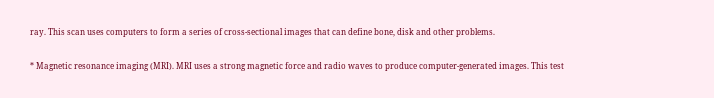ray. This scan uses computers to form a series of cross-sectional images that can define bone, disk and other problems.

* Magnetic resonance imaging (MRI). MRI uses a strong magnetic force and radio waves to produce computer-generated images. This test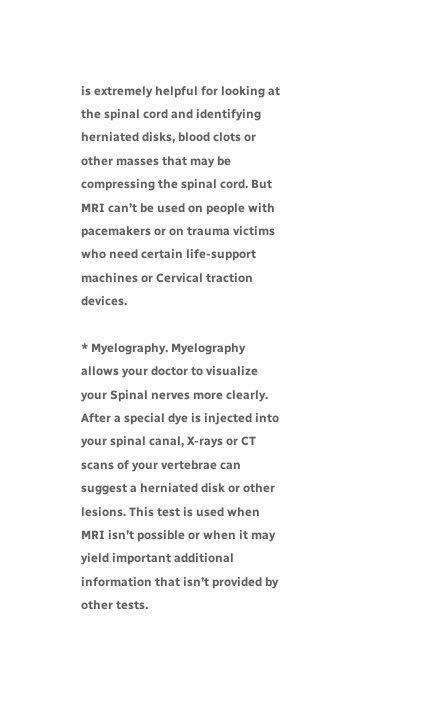is extremely helpful for looking at the spinal cord and identifying herniated disks, blood clots or other masses that may be compressing the spinal cord. But MRI can’t be used on people with pacemakers or on trauma victims who need certain life-support machines or Cervical traction devices.

* Myelography. Myelography allows your doctor to visualize your Spinal nerves more clearly. After a special dye is injected into your spinal canal, X-rays or CT scans of your vertebrae can suggest a herniated disk or other lesions. This test is used when MRI isn’t possible or when it may yield important additional information that isn’t provided by other tests.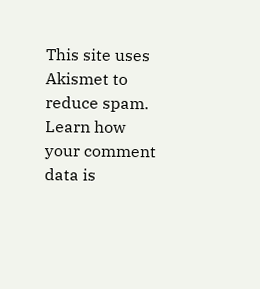This site uses Akismet to reduce spam. Learn how your comment data is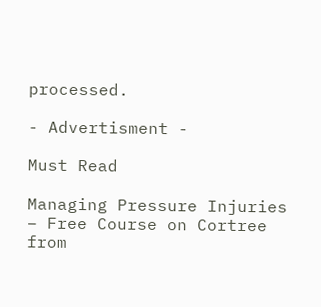processed.

- Advertisment -

Must Read

Managing Pressure Injuries – Free Course on Cortree from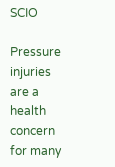SCIO

Pressure injuries are a health concern for many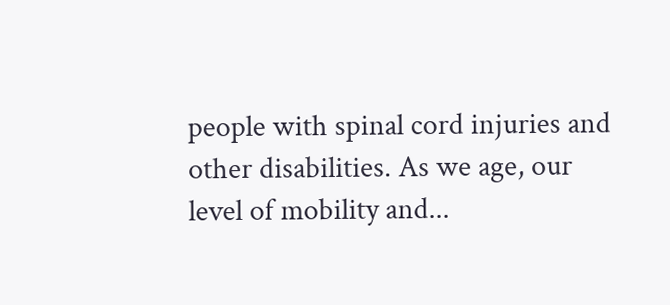people with spinal cord injuries and other disabilities. As we age, our level of mobility and...